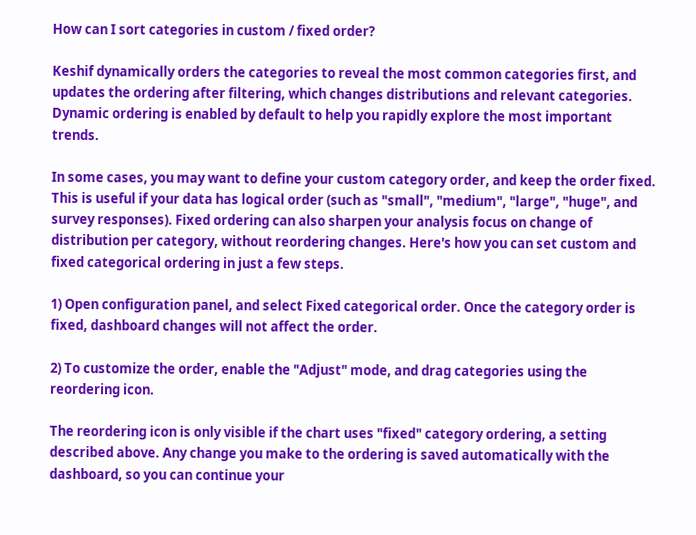How can I sort categories in custom / fixed order?

Keshif dynamically orders the categories to reveal the most common categories first, and updates the ordering after filtering, which changes distributions and relevant categories. Dynamic ordering is enabled by default to help you rapidly explore the most important trends.

In some cases, you may want to define your custom category order, and keep the order fixed. This is useful if your data has logical order (such as "small", "medium", "large", "huge", and survey responses). Fixed ordering can also sharpen your analysis focus on change of distribution per category, without reordering changes. Here's how you can set custom and fixed categorical ordering in just a few steps.

1) Open configuration panel, and select Fixed categorical order. Once the category order is fixed, dashboard changes will not affect the order.

2) To customize the order, enable the "Adjust" mode, and drag categories using the reordering icon.

The reordering icon is only visible if the chart uses "fixed" category ordering, a setting described above. Any change you make to the ordering is saved automatically with the dashboard, so you can continue your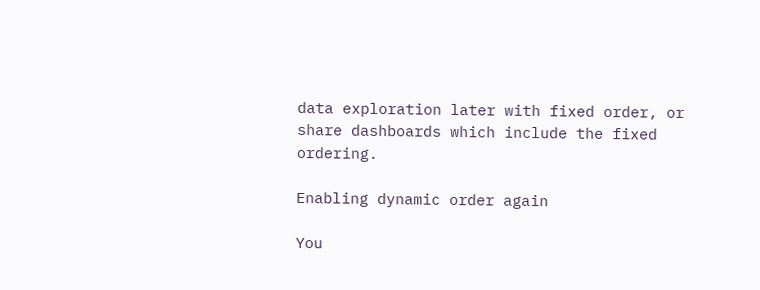data exploration later with fixed order, or share dashboards which include the fixed ordering.

Enabling dynamic order again

You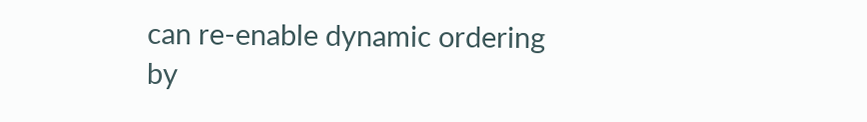can re-enable dynamic ordering by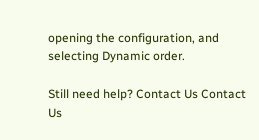opening the configuration, and selecting Dynamic order.

Still need help? Contact Us Contact Us